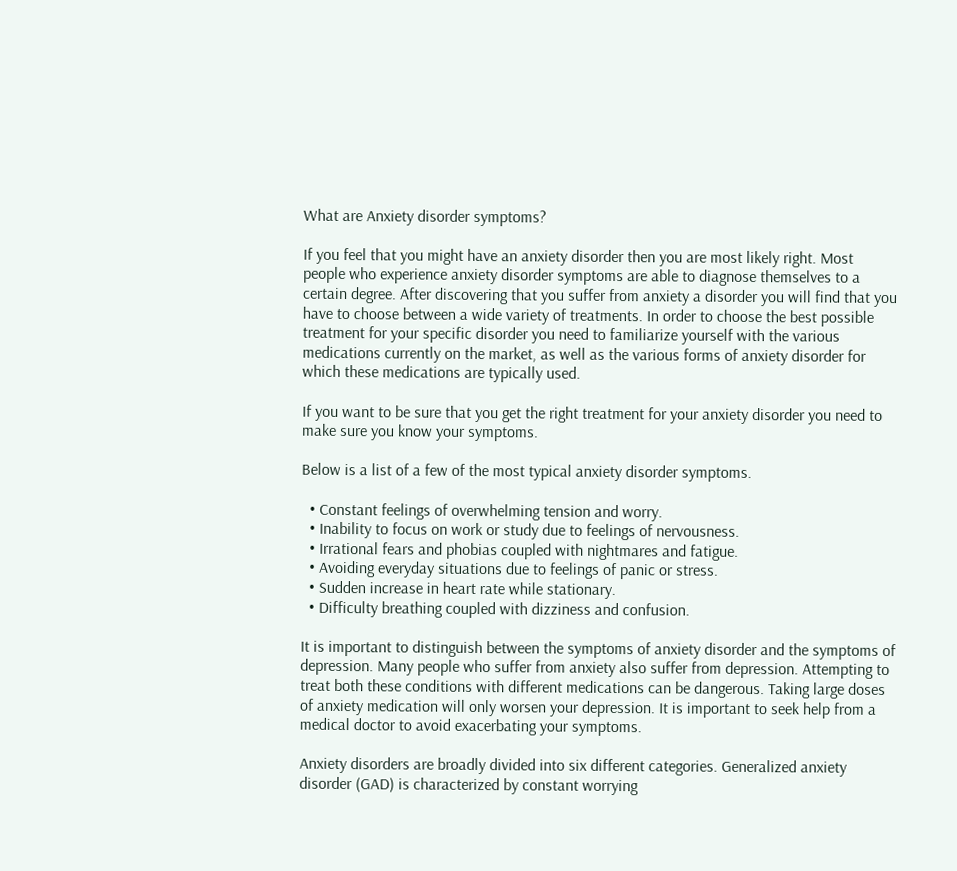What are Anxiety disorder symptoms?

If you feel that you might have an anxiety disorder then you are most likely right. Most people who experience anxiety disorder symptoms are able to diagnose themselves to a certain degree. After discovering that you suffer from anxiety a disorder you will find that you have to choose between a wide variety of treatments. In order to choose the best possible treatment for your specific disorder you need to familiarize yourself with the various medications currently on the market, as well as the various forms of anxiety disorder for which these medications are typically used.

If you want to be sure that you get the right treatment for your anxiety disorder you need to make sure you know your symptoms.

Below is a list of a few of the most typical anxiety disorder symptoms.

  • Constant feelings of overwhelming tension and worry.
  • Inability to focus on work or study due to feelings of nervousness.
  • Irrational fears and phobias coupled with nightmares and fatigue.
  • Avoiding everyday situations due to feelings of panic or stress.
  • Sudden increase in heart rate while stationary.
  • Difficulty breathing coupled with dizziness and confusion.

It is important to distinguish between the symptoms of anxiety disorder and the symptoms of depression. Many people who suffer from anxiety also suffer from depression. Attempting to treat both these conditions with different medications can be dangerous. Taking large doses of anxiety medication will only worsen your depression. It is important to seek help from a medical doctor to avoid exacerbating your symptoms.

Anxiety disorders are broadly divided into six different categories. Generalized anxiety disorder (GAD) is characterized by constant worrying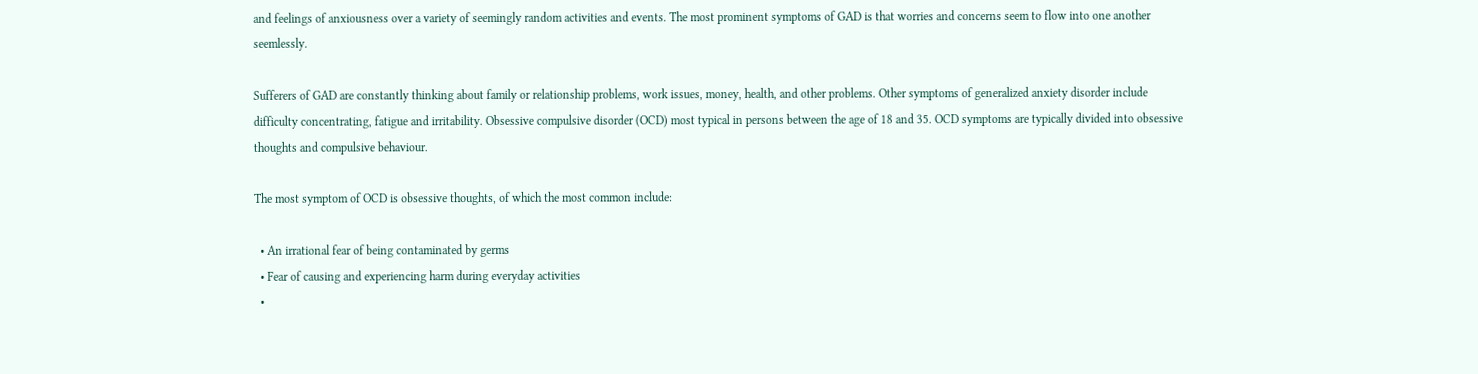and feelings of anxiousness over a variety of seemingly random activities and events. The most prominent symptoms of GAD is that worries and concerns seem to flow into one another seemlessly.

Sufferers of GAD are constantly thinking about family or relationship problems, work issues, money, health, and other problems. Other symptoms of generalized anxiety disorder include difficulty concentrating, fatigue and irritability. Obsessive compulsive disorder (OCD) most typical in persons between the age of 18 and 35. OCD symptoms are typically divided into obsessive thoughts and compulsive behaviour.

The most symptom of OCD is obsessive thoughts, of which the most common include:

  • An irrational fear of being contaminated by germs
  • Fear of causing and experiencing harm during everyday activities
  •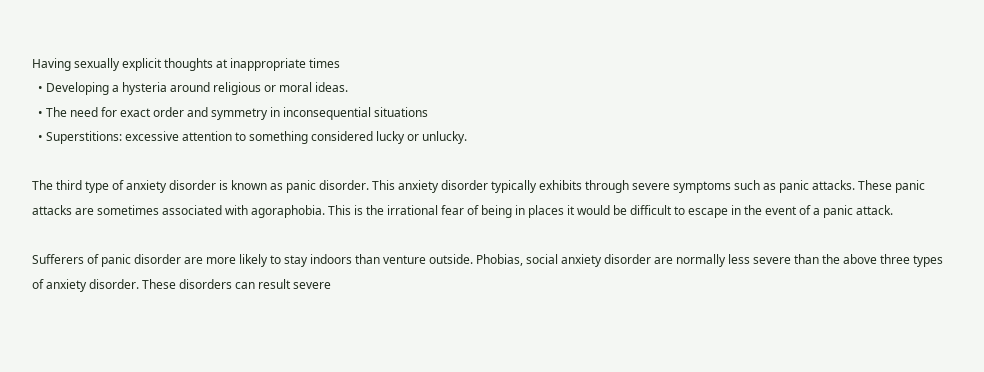Having sexually explicit thoughts at inappropriate times
  • Developing a hysteria around religious or moral ideas.
  • The need for exact order and symmetry in inconsequential situations
  • Superstitions: excessive attention to something considered lucky or unlucky.

The third type of anxiety disorder is known as panic disorder. This anxiety disorder typically exhibits through severe symptoms such as panic attacks. These panic attacks are sometimes associated with agoraphobia. This is the irrational fear of being in places it would be difficult to escape in the event of a panic attack.

Sufferers of panic disorder are more likely to stay indoors than venture outside. Phobias, social anxiety disorder are normally less severe than the above three types of anxiety disorder. These disorders can result severe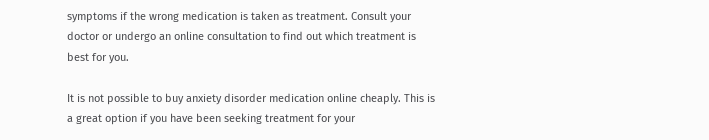symptoms if the wrong medication is taken as treatment. Consult your doctor or undergo an online consultation to find out which treatment is best for you.

It is not possible to buy anxiety disorder medication online cheaply. This is a great option if you have been seeking treatment for your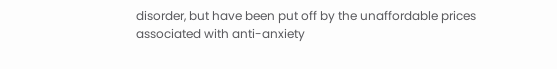disorder, but have been put off by the unaffordable prices associated with anti-anxiety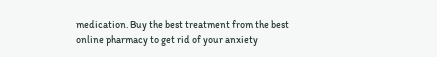medication. Buy the best treatment from the best online pharmacy to get rid of your anxiety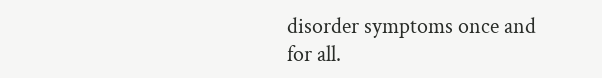disorder symptoms once and for all.